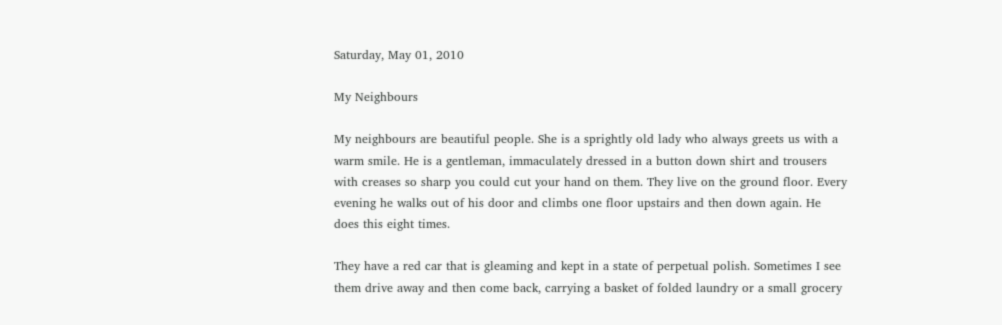Saturday, May 01, 2010

My Neighbours

My neighbours are beautiful people. She is a sprightly old lady who always greets us with a warm smile. He is a gentleman, immaculately dressed in a button down shirt and trousers with creases so sharp you could cut your hand on them. They live on the ground floor. Every evening he walks out of his door and climbs one floor upstairs and then down again. He does this eight times.

They have a red car that is gleaming and kept in a state of perpetual polish. Sometimes I see them drive away and then come back, carrying a basket of folded laundry or a small grocery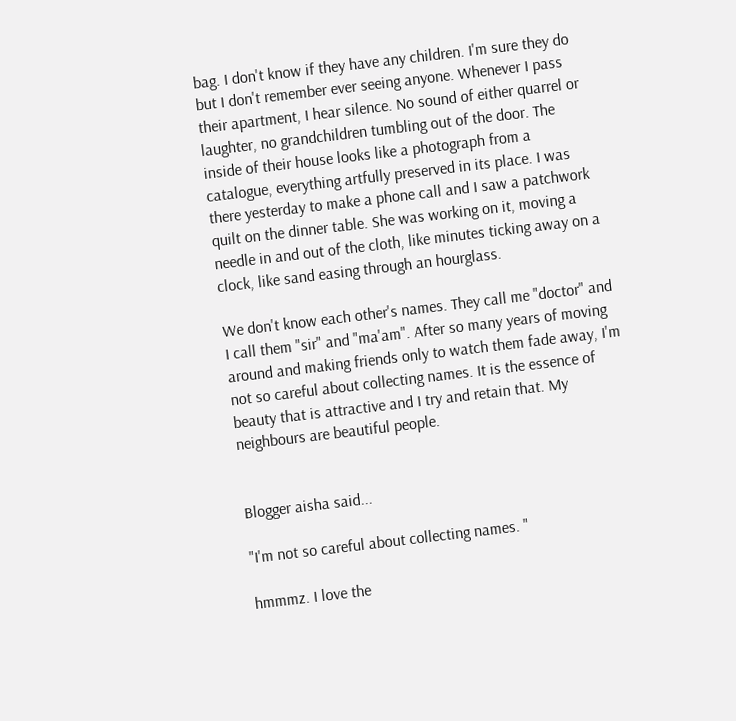bag. I don't know if they have any children. I'm sure they do but I don't remember ever seeing anyone. Whenever I pass their apartment, I hear silence. No sound of either quarrel or laughter, no grandchildren tumbling out of the door. The inside of their house looks like a photograph from a catalogue, everything artfully preserved in its place. I was there yesterday to make a phone call and I saw a patchwork quilt on the dinner table. She was working on it, moving a needle in and out of the cloth, like minutes ticking away on a clock, like sand easing through an hourglass.

We don't know each other's names. They call me "doctor" and I call them "sir" and "ma'am". After so many years of moving around and making friends only to watch them fade away, I'm not so careful about collecting names. It is the essence of beauty that is attractive and I try and retain that. My neighbours are beautiful people.


Blogger aisha said...

"I'm not so careful about collecting names. "

hmmmz. I love the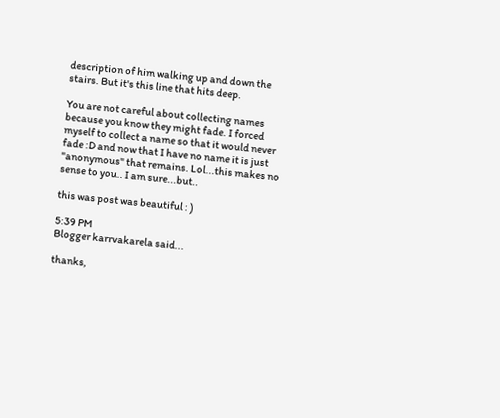description of him walking up and down the stairs. But it's this line that hits deep.

You are not careful about collecting names because you know they might fade. I forced myself to collect a name so that it would never fade :D and now that I have no name it is just "anonymous" that remains. Lol...this makes no sense to you.. I am sure...but..

this was post was beautiful : )

5:39 PM
Blogger karrvakarela said...

thanks,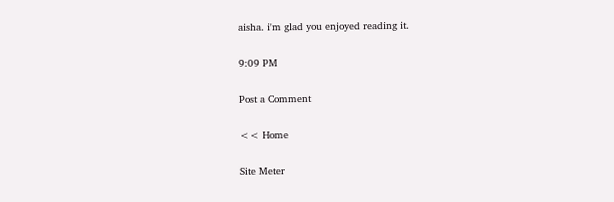aisha. i'm glad you enjoyed reading it.

9:09 PM

Post a Comment

<< Home

Site Meter